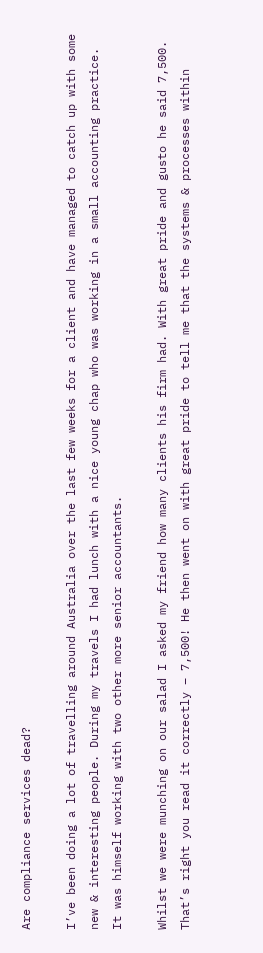Are compliance services dead?

I’ve been doing a lot of travelling around Australia over the last few weeks for a client and have managed to catch up with some new & interesting people. During my travels I had lunch with a nice young chap who was working in a small accounting practice. It was himself working with two other more senior accountants.

Whilst we were munching on our salad I asked my friend how many clients his firm had. With great pride and gusto he said 7,500. That’s right you read it correctly – 7,500! He then went on with great pride to tell me that the systems & processes within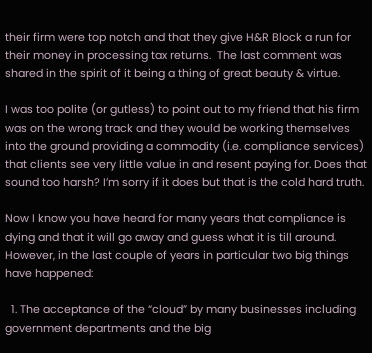their firm were top notch and that they give H&R Block a run for their money in processing tax returns.  The last comment was shared in the spirit of it being a thing of great beauty & virtue.

I was too polite (or gutless) to point out to my friend that his firm was on the wrong track and they would be working themselves into the ground providing a commodity (i.e. compliance services) that clients see very little value in and resent paying for. Does that sound too harsh? I’m sorry if it does but that is the cold hard truth.

Now I know you have heard for many years that compliance is dying and that it will go away and guess what it is till around. However, in the last couple of years in particular two big things have happened:

  1. The acceptance of the “cloud” by many businesses including government departments and the big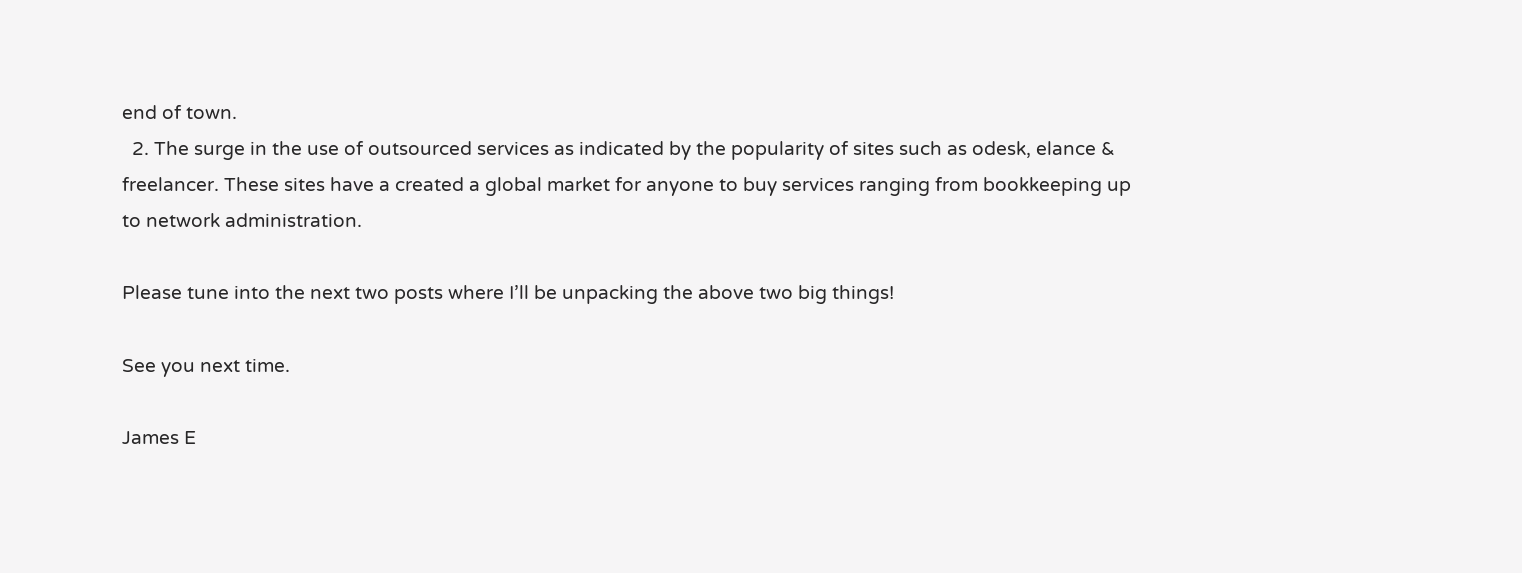end of town.
  2. The surge in the use of outsourced services as indicated by the popularity of sites such as odesk, elance & freelancer. These sites have a created a global market for anyone to buy services ranging from bookkeeping up to network administration.

Please tune into the next two posts where I’ll be unpacking the above two big things!

See you next time.

James E